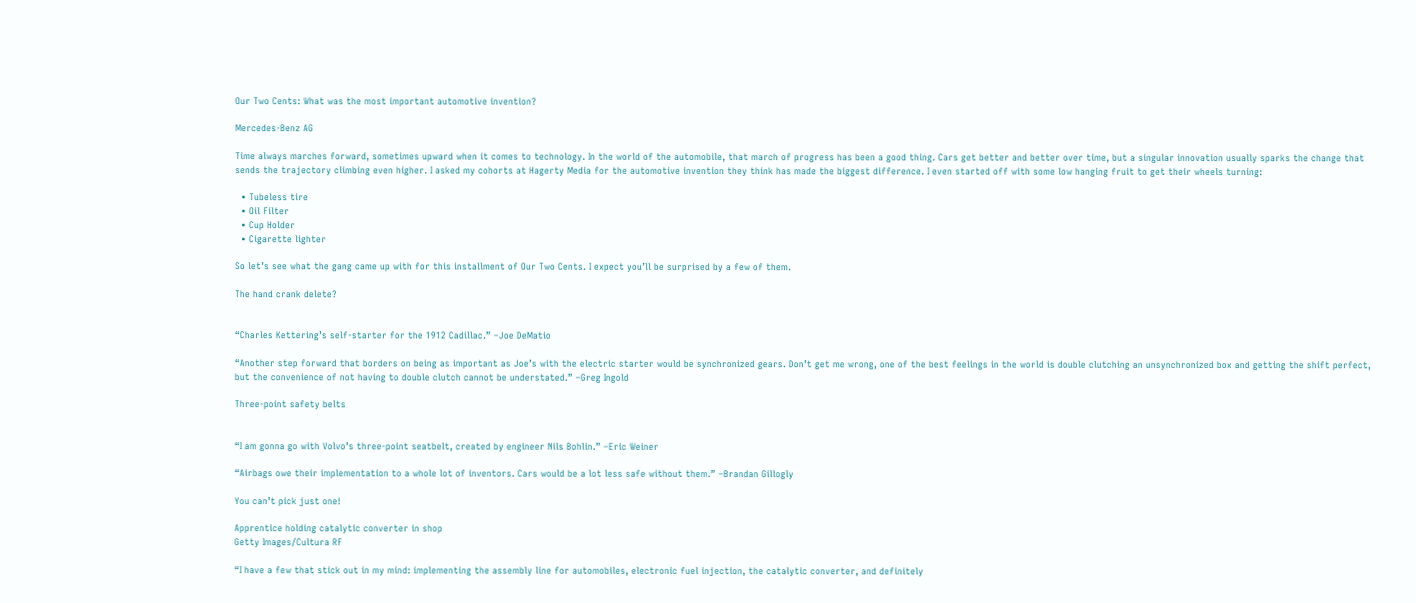Our Two Cents: What was the most important automotive invention?

Mercedes-Benz AG

Time always marches forward, sometimes upward when it comes to technology. In the world of the automobile, that march of progress has been a good thing. Cars get better and better over time, but a singular innovation usually sparks the change that sends the trajectory climbing even higher. I asked my cohorts at Hagerty Media for the automotive invention they think has made the biggest difference. I even started off with some low hanging fruit to get their wheels turning:

  • Tubeless tire
  • Oil Filter
  • Cup Holder
  • Cigarette lighter

So let’s see what the gang came up with for this installment of Our Two Cents. I expect you’ll be surprised by a few of them.

The hand crank delete?


“Charles Kettering’s self-starter for the 1912 Cadillac.” –Joe DeMatio

“Another step forward that borders on being as important as Joe’s with the electric starter would be synchronized gears. Don’t get me wrong, one of the best feelings in the world is double clutching an unsynchronized box and getting the shift perfect, but the convenience of not having to double clutch cannot be understated.” –Greg Ingold

Three-point safety belts


“I am gonna go with Volvo’s three-point seatbelt, created by engineer Nils Bohlin.” –Eric Weiner

“Airbags owe their implementation to a whole lot of inventors. Cars would be a lot less safe without them.” –Brandan Gillogly

You can’t pick just one!

Apprentice holding catalytic converter in shop
Getty Images/Cultura RF

“I have a few that stick out in my mind: implementing the assembly line for automobiles, electronic fuel injection, the catalytic converter, and definitely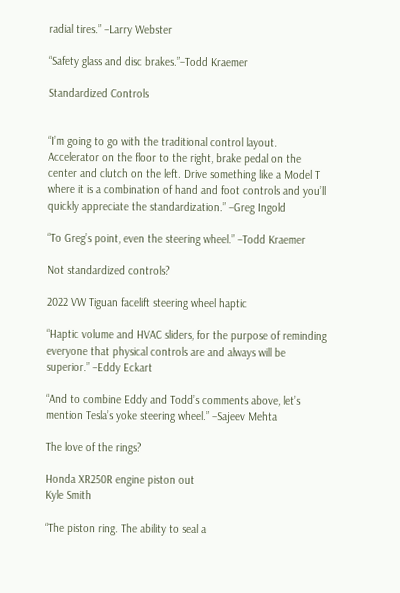radial tires.” –Larry Webster

“Safety glass and disc brakes.”–Todd Kraemer

Standardized Controls


“I’m going to go with the traditional control layout. Accelerator on the floor to the right, brake pedal on the center and clutch on the left. Drive something like a Model T where it is a combination of hand and foot controls and you’ll quickly appreciate the standardization.” –Greg Ingold

“To Greg’s point, even the steering wheel.” –Todd Kraemer

Not standardized controls?

2022 VW Tiguan facelift steering wheel haptic

“Haptic volume and HVAC sliders, for the purpose of reminding everyone that physical controls are and always will be superior.” –Eddy Eckart

“And to combine Eddy and Todd’s comments above, let’s mention Tesla’s yoke steering wheel.” –Sajeev Mehta

The love of the rings?

Honda XR250R engine piston out
Kyle Smith

“The piston ring. The ability to seal a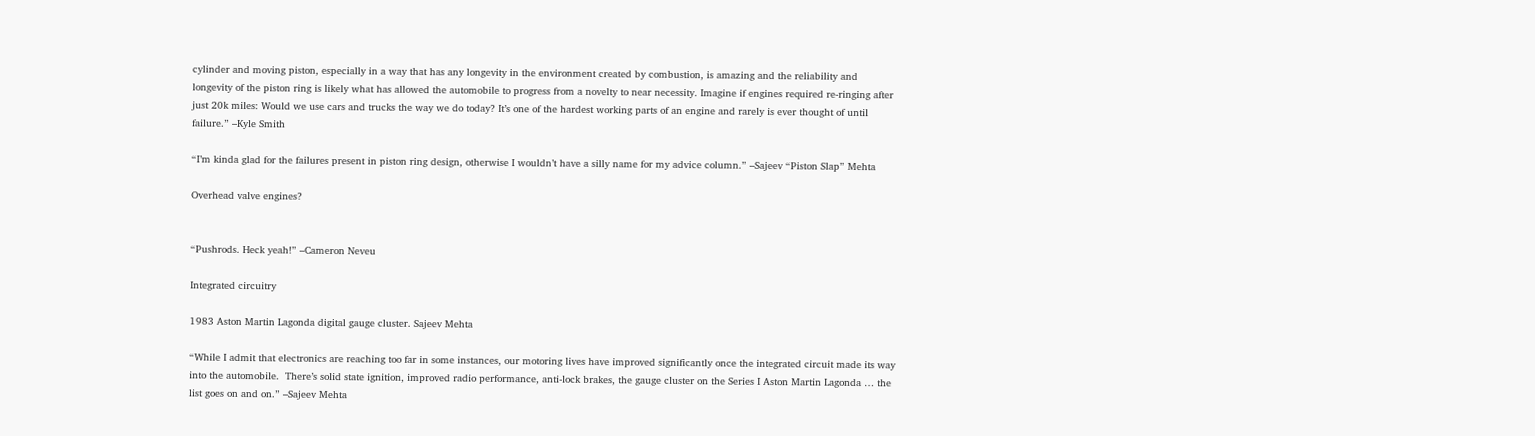cylinder and moving piston, especially in a way that has any longevity in the environment created by combustion, is amazing and the reliability and longevity of the piston ring is likely what has allowed the automobile to progress from a novelty to near necessity. Imagine if engines required re-ringing after just 20k miles: Would we use cars and trucks the way we do today? It’s one of the hardest working parts of an engine and rarely is ever thought of until failure.” –Kyle Smith

“I’m kinda glad for the failures present in piston ring design, otherwise I wouldn’t have a silly name for my advice column.” –Sajeev “Piston Slap” Mehta

Overhead valve engines?


“Pushrods. Heck yeah!” –Cameron Neveu

Integrated circuitry

1983 Aston Martin Lagonda digital gauge cluster. Sajeev Mehta

“While I admit that electronics are reaching too far in some instances, our motoring lives have improved significantly once the integrated circuit made its way into the automobile.  There’s solid state ignition, improved radio performance, anti-lock brakes, the gauge cluster on the Series I Aston Martin Lagonda … the list goes on and on.” –Sajeev Mehta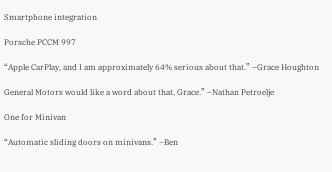Smartphone integration

Porsche PCCM 997

“Apple CarPlay, and I am approximately 64% serious about that.” –Grace Houghton

General Motors would like a word about that, Grace.” –Nathan Petroelje

One for Minivan

“Automatic sliding doors on minivans.” –Ben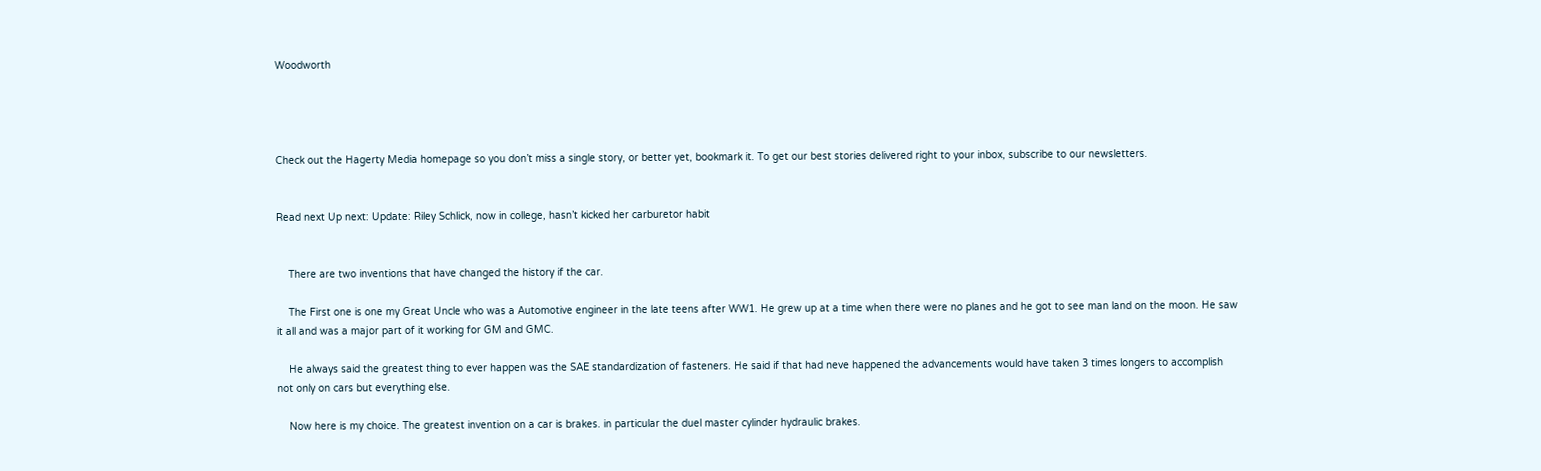Woodworth




Check out the Hagerty Media homepage so you don’t miss a single story, or better yet, bookmark it. To get our best stories delivered right to your inbox, subscribe to our newsletters.


Read next Up next: Update: Riley Schlick, now in college, hasn’t kicked her carburetor habit


    There are two inventions that have changed the history if the car.

    The First one is one my Great Uncle who was a Automotive engineer in the late teens after WW1. He grew up at a time when there were no planes and he got to see man land on the moon. He saw it all and was a major part of it working for GM and GMC.

    He always said the greatest thing to ever happen was the SAE standardization of fasteners. He said if that had neve happened the advancements would have taken 3 times longers to accomplish not only on cars but everything else.

    Now here is my choice. The greatest invention on a car is brakes. in particular the duel master cylinder hydraulic brakes.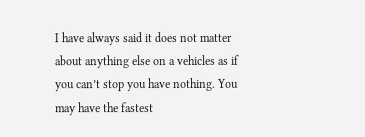I have always said it does not matter about anything else on a vehicles as if you can’t stop you have nothing. You may have the fastest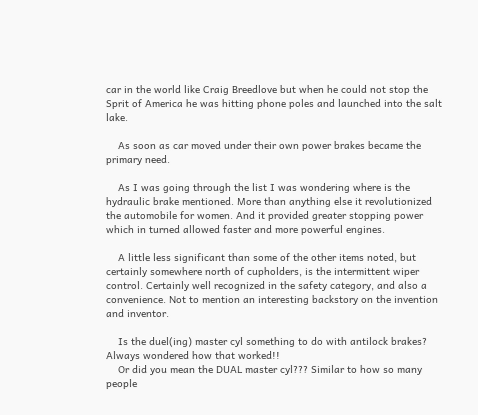car in the world like Craig Breedlove but when he could not stop the Sprit of America he was hitting phone poles and launched into the salt lake.

    As soon as car moved under their own power brakes became the primary need.

    As I was going through the list I was wondering where is the hydraulic brake mentioned. More than anything else it revolutionized the automobile for women. And it provided greater stopping power which in turned allowed faster and more powerful engines.

    A little less significant than some of the other items noted, but certainly somewhere north of cupholders, is the intermittent wiper control. Certainly well recognized in the safety category, and also a convenience. Not to mention an interesting backstory on the invention and inventor.

    Is the duel(ing) master cyl something to do with antilock brakes? Always wondered how that worked!!
    Or did you mean the DUAL master cyl??? Similar to how so many people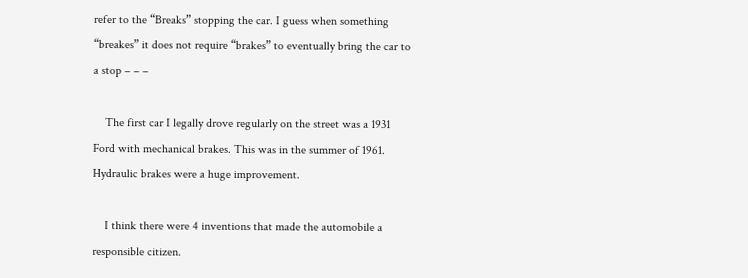refer to the “Breaks” stopping the car. I guess when something “breakes” it does not require “brakes” to eventually bring the car to a stop – – –

    The first car I legally drove regularly on the street was a 1931 Ford with mechanical brakes. This was in the summer of 1961. Hydraulic brakes were a huge improvement.

    I think there were 4 inventions that made the automobile a responsible citizen.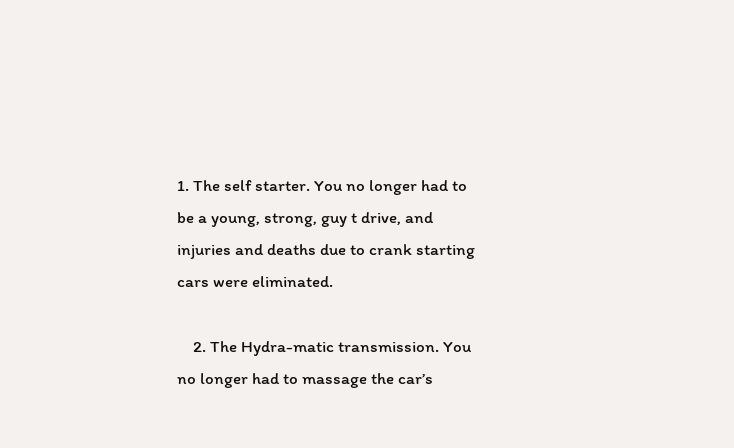1. The self starter. You no longer had to be a young, strong, guy t drive, and injuries and deaths due to crank starting cars were eliminated.

    2. The Hydra-matic transmission. You no longer had to massage the car’s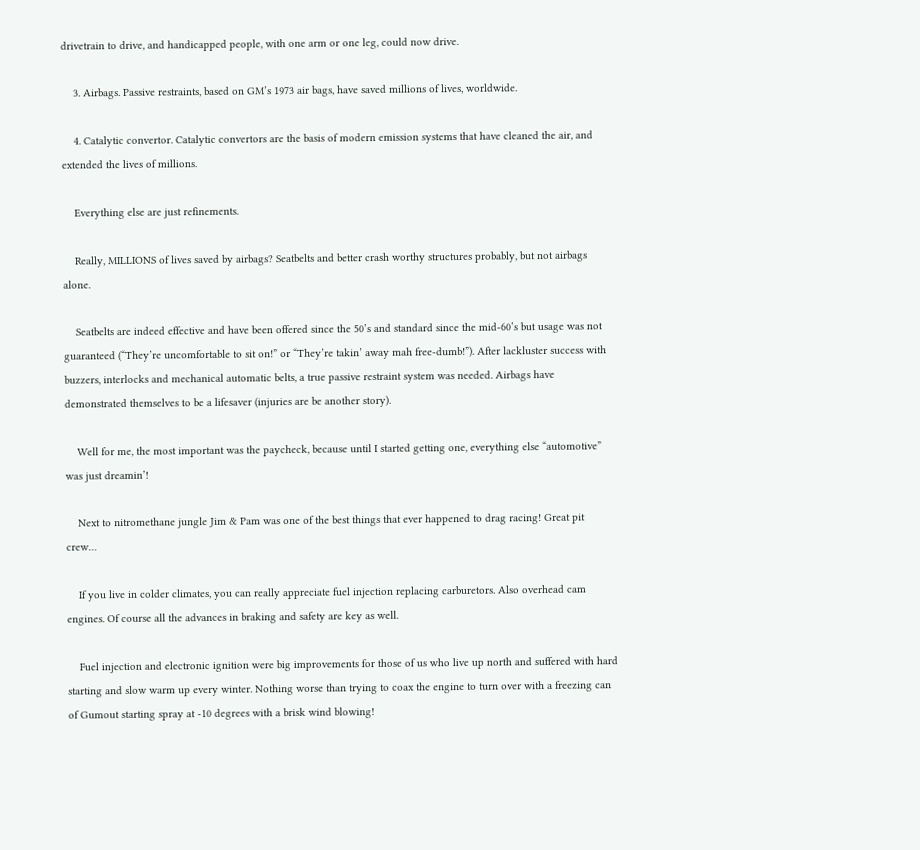drivetrain to drive, and handicapped people, with one arm or one leg, could now drive.

    3. Airbags. Passive restraints, based on GM’s 1973 air bags, have saved millions of lives, worldwide.

    4. Catalytic convertor. Catalytic convertors are the basis of modern emission systems that have cleaned the air, and extended the lives of millions.

    Everything else are just refinements.

    Really, MILLIONS of lives saved by airbags? Seatbelts and better crash worthy structures probably, but not airbags alone.

    Seatbelts are indeed effective and have been offered since the 50’s and standard since the mid-60’s but usage was not guaranteed (“They’re uncomfortable to sit on!” or “They’re takin’ away mah free-dumb!”). After lackluster success with buzzers, interlocks and mechanical automatic belts, a true passive restraint system was needed. Airbags have demonstrated themselves to be a lifesaver (injuries are be another story).

    Well for me, the most important was the paycheck, because until I started getting one, everything else “automotive” was just dreamin’!

    Next to nitromethane jungle Jim & Pam was one of the best things that ever happened to drag racing! Great pit crew…

    If you live in colder climates, you can really appreciate fuel injection replacing carburetors. Also overhead cam engines. Of course all the advances in braking and safety are key as well.

    Fuel injection and electronic ignition were big improvements for those of us who live up north and suffered with hard starting and slow warm up every winter. Nothing worse than trying to coax the engine to turn over with a freezing can of Gumout starting spray at -10 degrees with a brisk wind blowing!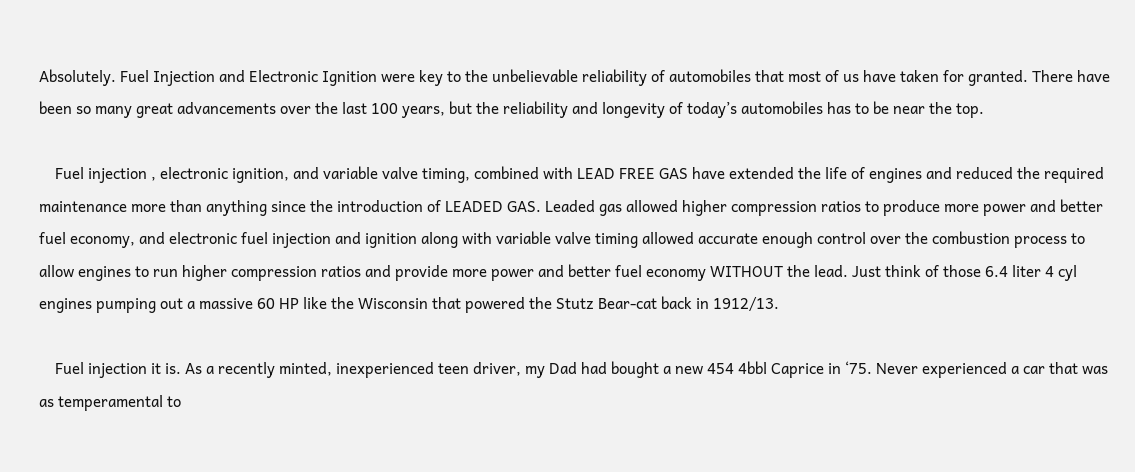Absolutely. Fuel Injection and Electronic Ignition were key to the unbelievable reliability of automobiles that most of us have taken for granted. There have been so many great advancements over the last 100 years, but the reliability and longevity of today’s automobiles has to be near the top.

    Fuel injection , electronic ignition, and variable valve timing, combined with LEAD FREE GAS have extended the life of engines and reduced the required maintenance more than anything since the introduction of LEADED GAS. Leaded gas allowed higher compression ratios to produce more power and better fuel economy, and electronic fuel injection and ignition along with variable valve timing allowed accurate enough control over the combustion process to allow engines to run higher compression ratios and provide more power and better fuel economy WITHOUT the lead. Just think of those 6.4 liter 4 cyl engines pumping out a massive 60 HP like the Wisconsin that powered the Stutz Bear-cat back in 1912/13.

    Fuel injection it is. As a recently minted, inexperienced teen driver, my Dad had bought a new 454 4bbl Caprice in ‘75. Never experienced a car that was as temperamental to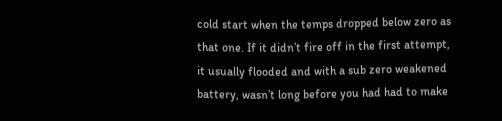cold start when the temps dropped below zero as that one. If it didn’t fire off in the first attempt, it usually flooded and with a sub zero weakened battery, wasn’t long before you had had to make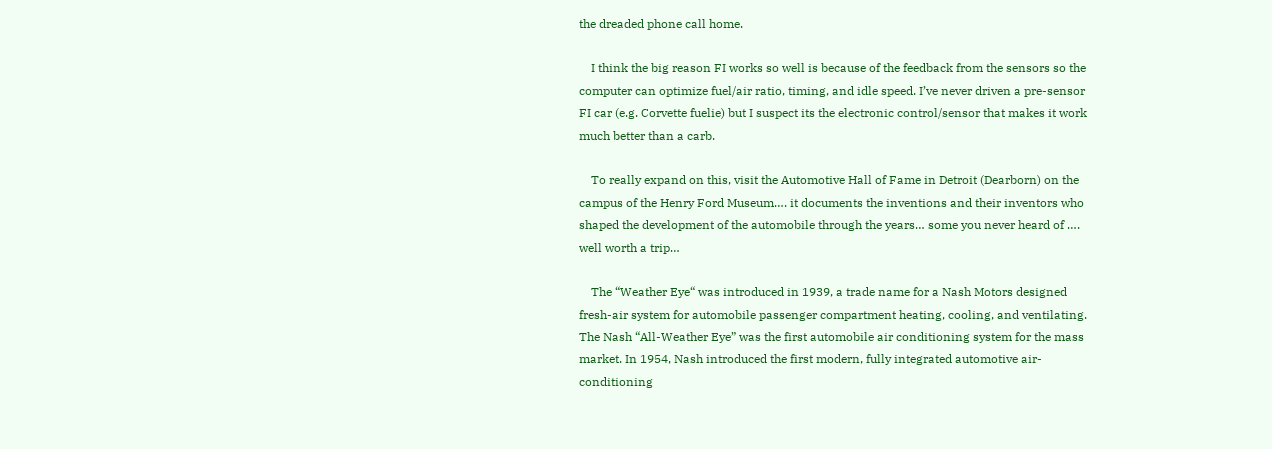the dreaded phone call home.

    I think the big reason FI works so well is because of the feedback from the sensors so the computer can optimize fuel/air ratio, timing, and idle speed. I’ve never driven a pre-sensor FI car (e.g. Corvette fuelie) but I suspect its the electronic control/sensor that makes it work much better than a carb.

    To really expand on this, visit the Automotive Hall of Fame in Detroit (Dearborn) on the campus of the Henry Ford Museum…. it documents the inventions and their inventors who shaped the development of the automobile through the years… some you never heard of …. well worth a trip…

    The “Weather Eye“ was introduced in 1939, a trade name for a Nash Motors designed fresh-air system for automobile passenger compartment heating, cooling, and ventilating. The Nash “All-Weather Eye” was the first automobile air conditioning system for the mass market. In 1954, Nash introduced the first modern, fully integrated automotive air-conditioning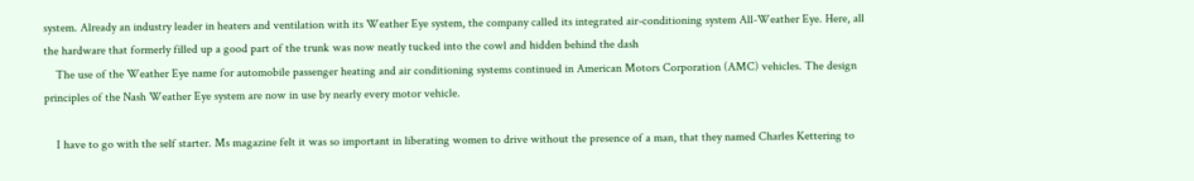system. Already an industry leader in heaters and ventilation with its Weather Eye system, the company called its integrated air-conditioning system All-Weather Eye. Here, all the hardware that formerly filled up a good part of the trunk was now neatly tucked into the cowl and hidden behind the dash
    The use of the Weather Eye name for automobile passenger heating and air conditioning systems continued in American Motors Corporation (AMC) vehicles. The design principles of the Nash Weather Eye system are now in use by nearly every motor vehicle.

    I have to go with the self starter. Ms magazine felt it was so important in liberating women to drive without the presence of a man, that they named Charles Kettering to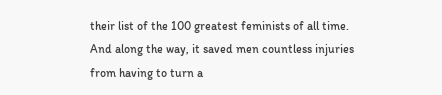their list of the 100 greatest feminists of all time. And along the way, it saved men countless injuries from having to turn a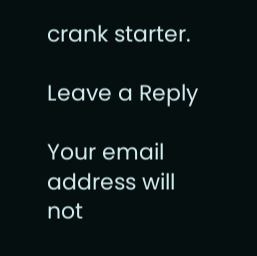crank starter.

Leave a Reply

Your email address will not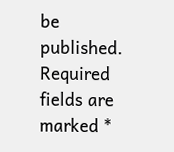be published. Required fields are marked *